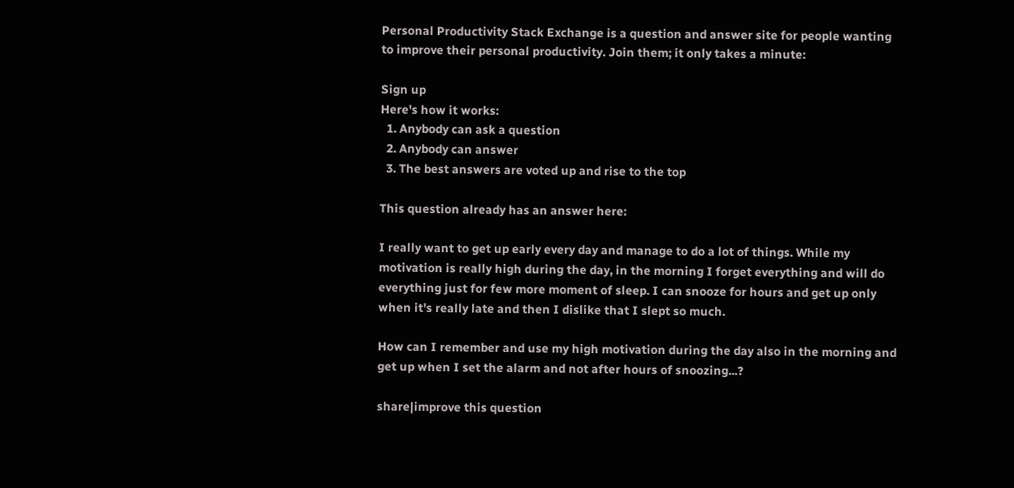Personal Productivity Stack Exchange is a question and answer site for people wanting to improve their personal productivity. Join them; it only takes a minute:

Sign up
Here's how it works:
  1. Anybody can ask a question
  2. Anybody can answer
  3. The best answers are voted up and rise to the top

This question already has an answer here:

I really want to get up early every day and manage to do a lot of things. While my motivation is really high during the day, in the morning I forget everything and will do everything just for few more moment of sleep. I can snooze for hours and get up only when it's really late and then I dislike that I slept so much.

How can I remember and use my high motivation during the day also in the morning and get up when I set the alarm and not after hours of snoozing...?

share|improve this question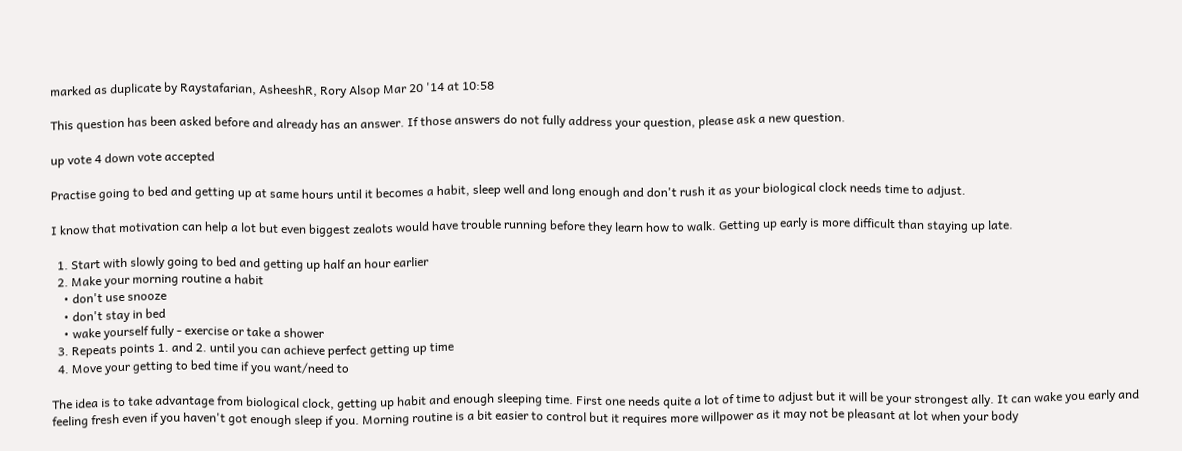marked as duplicate by Raystafarian, AsheeshR, Rory Alsop Mar 20 '14 at 10:58

This question has been asked before and already has an answer. If those answers do not fully address your question, please ask a new question.

up vote 4 down vote accepted

Practise going to bed and getting up at same hours until it becomes a habit, sleep well and long enough and don't rush it as your biological clock needs time to adjust.

I know that motivation can help a lot but even biggest zealots would have trouble running before they learn how to walk. Getting up early is more difficult than staying up late.

  1. Start with slowly going to bed and getting up half an hour earlier
  2. Make your morning routine a habit
    • don't use snooze
    • don't stay in bed
    • wake yourself fully - exercise or take a shower
  3. Repeats points 1. and 2. until you can achieve perfect getting up time
  4. Move your getting to bed time if you want/need to

The idea is to take advantage from biological clock, getting up habit and enough sleeping time. First one needs quite a lot of time to adjust but it will be your strongest ally. It can wake you early and feeling fresh even if you haven't got enough sleep if you. Morning routine is a bit easier to control but it requires more willpower as it may not be pleasant at lot when your body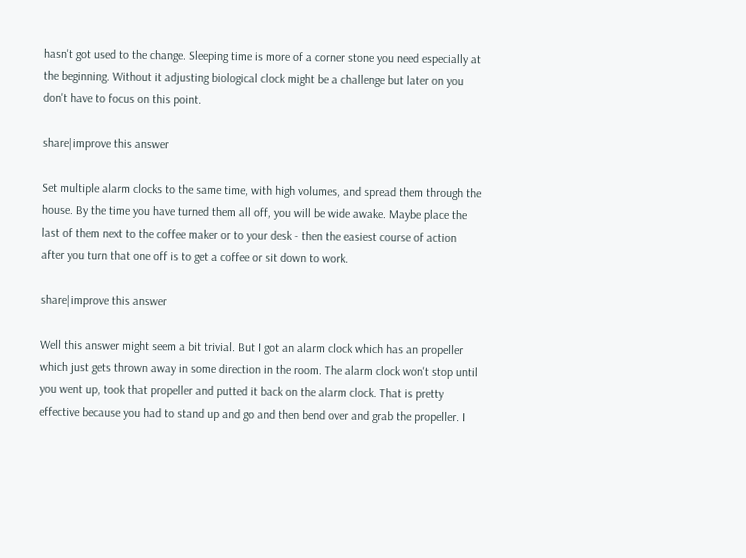hasn't got used to the change. Sleeping time is more of a corner stone you need especially at the beginning. Without it adjusting biological clock might be a challenge but later on you don't have to focus on this point.

share|improve this answer

Set multiple alarm clocks to the same time, with high volumes, and spread them through the house. By the time you have turned them all off, you will be wide awake. Maybe place the last of them next to the coffee maker or to your desk - then the easiest course of action after you turn that one off is to get a coffee or sit down to work.

share|improve this answer

Well this answer might seem a bit trivial. But I got an alarm clock which has an propeller which just gets thrown away in some direction in the room. The alarm clock won't stop until you went up, took that propeller and putted it back on the alarm clock. That is pretty effective because you had to stand up and go and then bend over and grab the propeller. I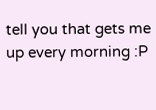tell you that gets me up every morning :P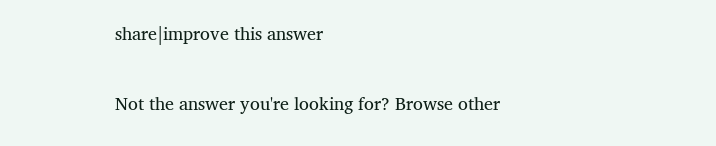share|improve this answer

Not the answer you're looking for? Browse other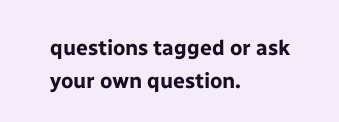questions tagged or ask your own question.